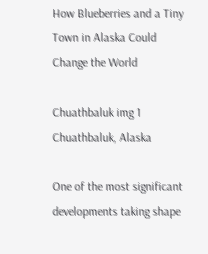How Blueberries and a Tiny Town in Alaska Could Change the World

Chuathbaluk img 1
Chuathbaluk, Alaska

One of the most significant developments taking shape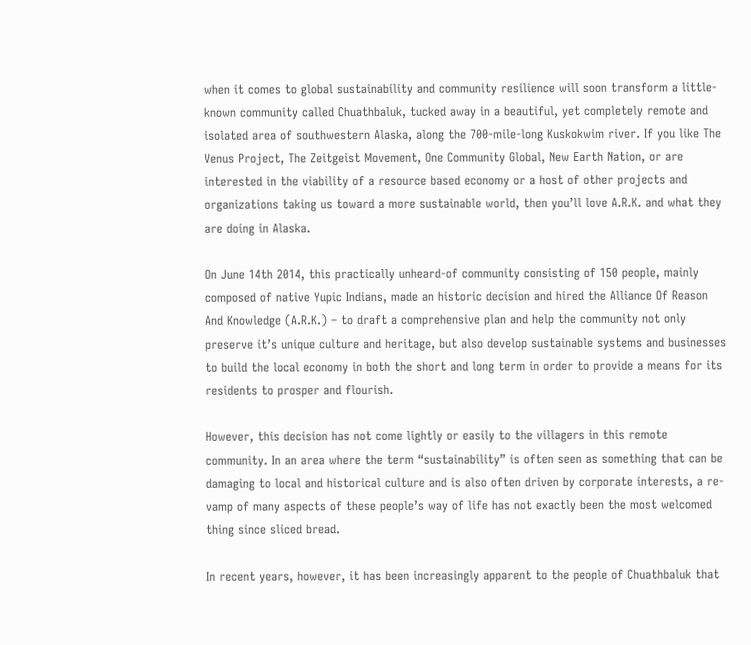when it comes to global sustainability and community resilience will soon transform a little-known community called Chuathbaluk, tucked away in a beautiful, yet completely remote and isolated area of southwestern Alaska, along the 700-mile-long Kuskokwim river. If you like The Venus Project, The Zeitgeist Movement, One Community Global, New Earth Nation, or are interested in the viability of a resource based economy or a host of other projects and organizations taking us toward a more sustainable world, then you’ll love A.R.K. and what they are doing in Alaska.

On June 14th 2014, this practically unheard-of community consisting of 150 people, mainly composed of native Yupic Indians, made an historic decision and hired the Alliance Of Reason And Knowledge (A.R.K.) – to draft a comprehensive plan and help the community not only preserve it’s unique culture and heritage, but also develop sustainable systems and businesses to build the local economy in both the short and long term in order to provide a means for its residents to prosper and flourish.

However, this decision has not come lightly or easily to the villagers in this remote community. In an area where the term “sustainability” is often seen as something that can be damaging to local and historical culture and is also often driven by corporate interests, a re-vamp of many aspects of these people’s way of life has not exactly been the most welcomed thing since sliced bread.

In recent years, however, it has been increasingly apparent to the people of Chuathbaluk that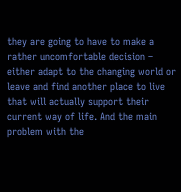they are going to have to make a rather uncomfortable decision – either adapt to the changing world or leave and find another place to live that will actually support their current way of life. And the main problem with the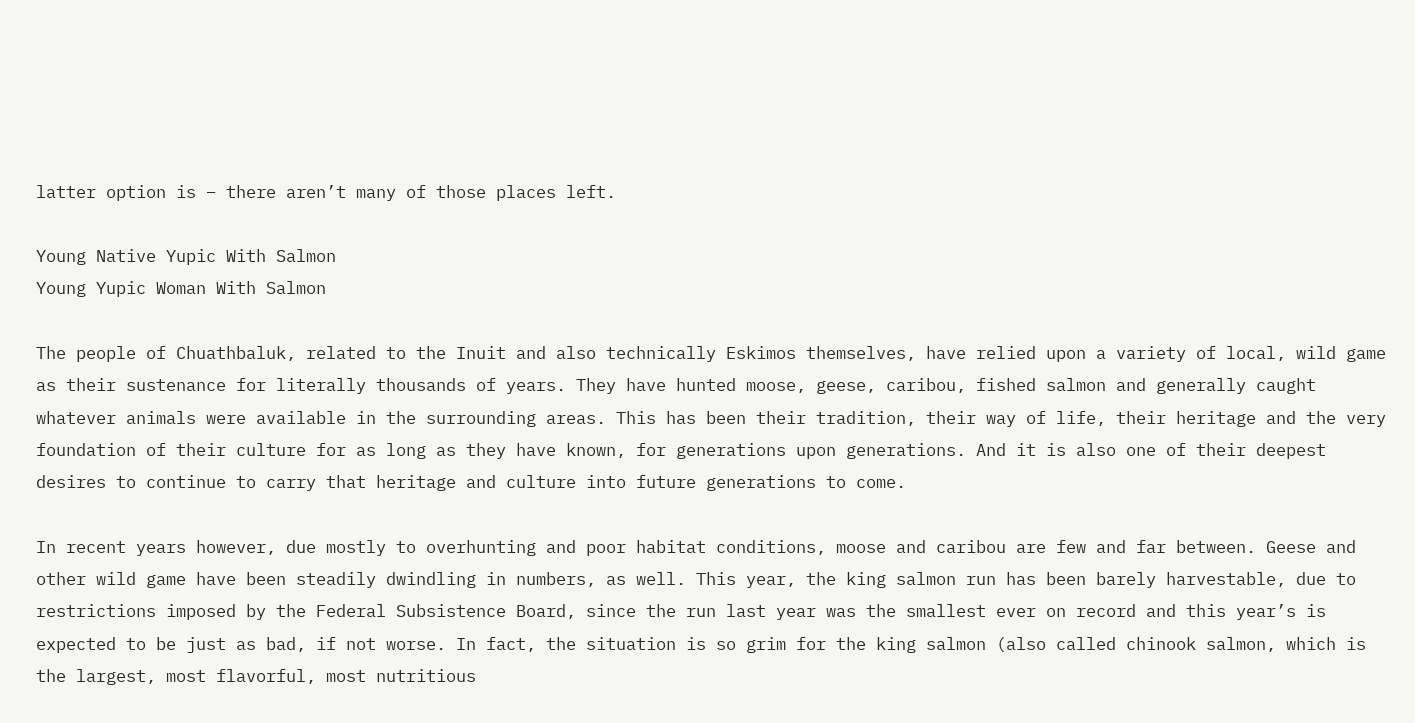latter option is – there aren’t many of those places left.

Young Native Yupic With Salmon
Young Yupic Woman With Salmon

The people of Chuathbaluk, related to the Inuit and also technically Eskimos themselves, have relied upon a variety of local, wild game as their sustenance for literally thousands of years. They have hunted moose, geese, caribou, fished salmon and generally caught whatever animals were available in the surrounding areas. This has been their tradition, their way of life, their heritage and the very foundation of their culture for as long as they have known, for generations upon generations. And it is also one of their deepest desires to continue to carry that heritage and culture into future generations to come.

In recent years however, due mostly to overhunting and poor habitat conditions, moose and caribou are few and far between. Geese and other wild game have been steadily dwindling in numbers, as well. This year, the king salmon run has been barely harvestable, due to restrictions imposed by the Federal Subsistence Board, since the run last year was the smallest ever on record and this year’s is expected to be just as bad, if not worse. In fact, the situation is so grim for the king salmon (also called chinook salmon, which is the largest, most flavorful, most nutritious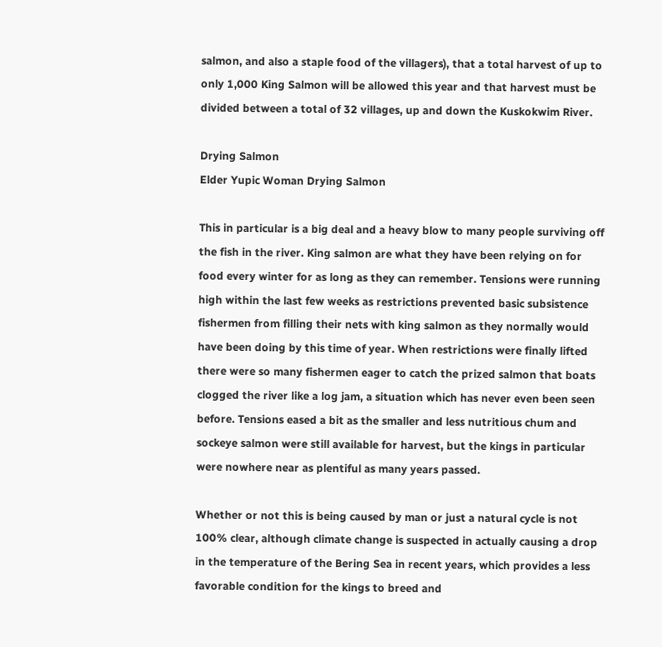salmon, and also a staple food of the villagers), that a total harvest of up to only 1,000 King Salmon will be allowed this year and that harvest must be divided between a total of 32 villages, up and down the Kuskokwim River.

Drying Salmon
Elder Yupic Woman Drying Salmon

This in particular is a big deal and a heavy blow to many people surviving off the fish in the river. King salmon are what they have been relying on for food every winter for as long as they can remember. Tensions were running high within the last few weeks as restrictions prevented basic subsistence fishermen from filling their nets with king salmon as they normally would have been doing by this time of year. When restrictions were finally lifted there were so many fishermen eager to catch the prized salmon that boats clogged the river like a log jam, a situation which has never even been seen before. Tensions eased a bit as the smaller and less nutritious chum and sockeye salmon were still available for harvest, but the kings in particular were nowhere near as plentiful as many years passed.

Whether or not this is being caused by man or just a natural cycle is not 100% clear, although climate change is suspected in actually causing a drop in the temperature of the Bering Sea in recent years, which provides a less favorable condition for the kings to breed and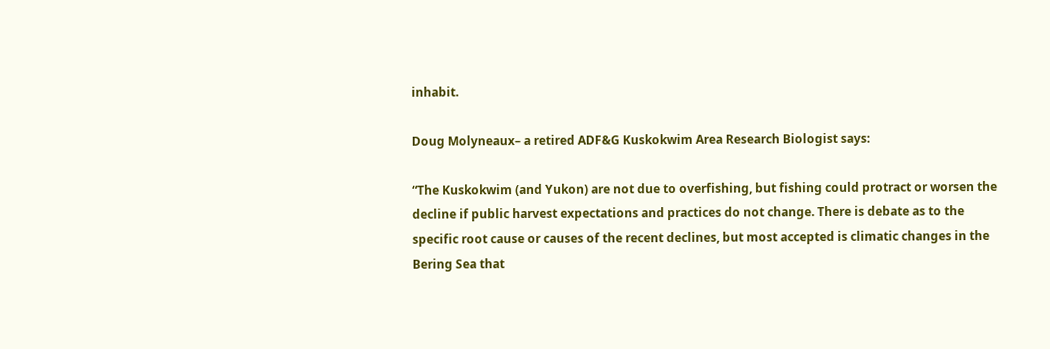inhabit.

Doug Molyneaux– a retired ADF&G Kuskokwim Area Research Biologist says:

“The Kuskokwim (and Yukon) are not due to overfishing, but fishing could protract or worsen the decline if public harvest expectations and practices do not change. There is debate as to the specific root cause or causes of the recent declines, but most accepted is climatic changes in the Bering Sea that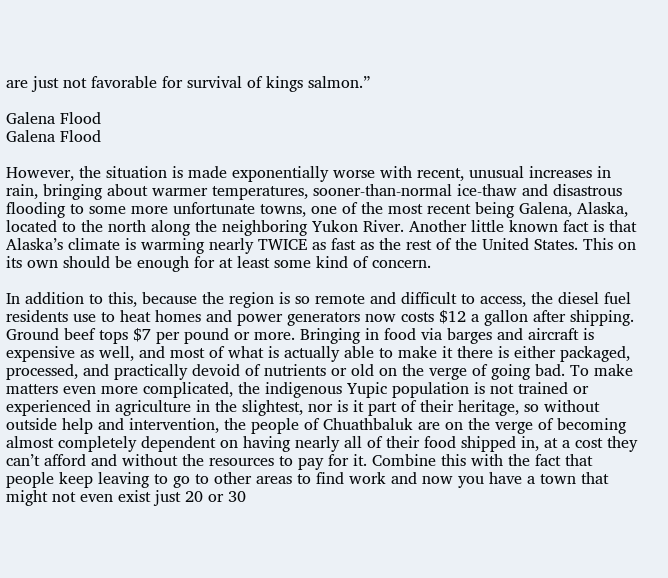are just not favorable for survival of kings salmon.”

Galena Flood
Galena Flood

However, the situation is made exponentially worse with recent, unusual increases in rain, bringing about warmer temperatures, sooner-than-normal ice-thaw and disastrous flooding to some more unfortunate towns, one of the most recent being Galena, Alaska, located to the north along the neighboring Yukon River. Another little known fact is that Alaska’s climate is warming nearly TWICE as fast as the rest of the United States. This on its own should be enough for at least some kind of concern.

In addition to this, because the region is so remote and difficult to access, the diesel fuel residents use to heat homes and power generators now costs $12 a gallon after shipping. Ground beef tops $7 per pound or more. Bringing in food via barges and aircraft is expensive as well, and most of what is actually able to make it there is either packaged, processed, and practically devoid of nutrients or old on the verge of going bad. To make matters even more complicated, the indigenous Yupic population is not trained or experienced in agriculture in the slightest, nor is it part of their heritage, so without outside help and intervention, the people of Chuathbaluk are on the verge of becoming almost completely dependent on having nearly all of their food shipped in, at a cost they can’t afford and without the resources to pay for it. Combine this with the fact that people keep leaving to go to other areas to find work and now you have a town that might not even exist just 20 or 30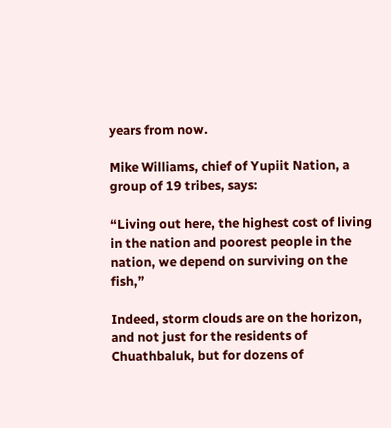years from now.

Mike Williams, chief of Yupiit Nation, a group of 19 tribes, says:

“Living out here, the highest cost of living in the nation and poorest people in the nation, we depend on surviving on the fish,”

Indeed, storm clouds are on the horizon, and not just for the residents of Chuathbaluk, but for dozens of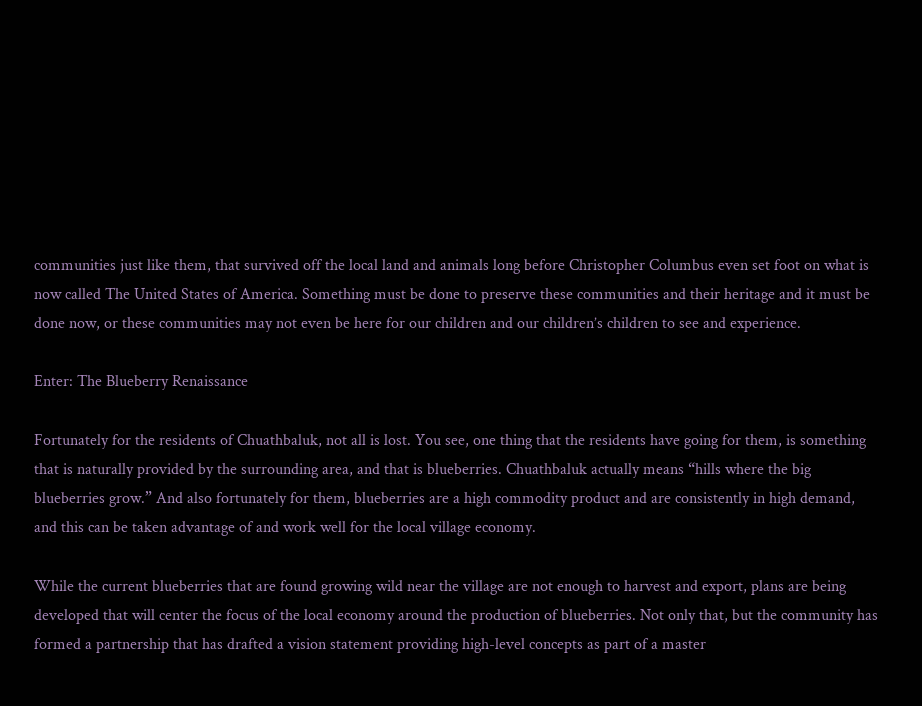communities just like them, that survived off the local land and animals long before Christopher Columbus even set foot on what is now called The United States of America. Something must be done to preserve these communities and their heritage and it must be done now, or these communities may not even be here for our children and our children’s children to see and experience.

Enter: The Blueberry Renaissance

Fortunately for the residents of Chuathbaluk, not all is lost. You see, one thing that the residents have going for them, is something that is naturally provided by the surrounding area, and that is blueberries. Chuathbaluk actually means “hills where the big blueberries grow.” And also fortunately for them, blueberries are a high commodity product and are consistently in high demand, and this can be taken advantage of and work well for the local village economy.

While the current blueberries that are found growing wild near the village are not enough to harvest and export, plans are being developed that will center the focus of the local economy around the production of blueberries. Not only that, but the community has formed a partnership that has drafted a vision statement providing high-level concepts as part of a master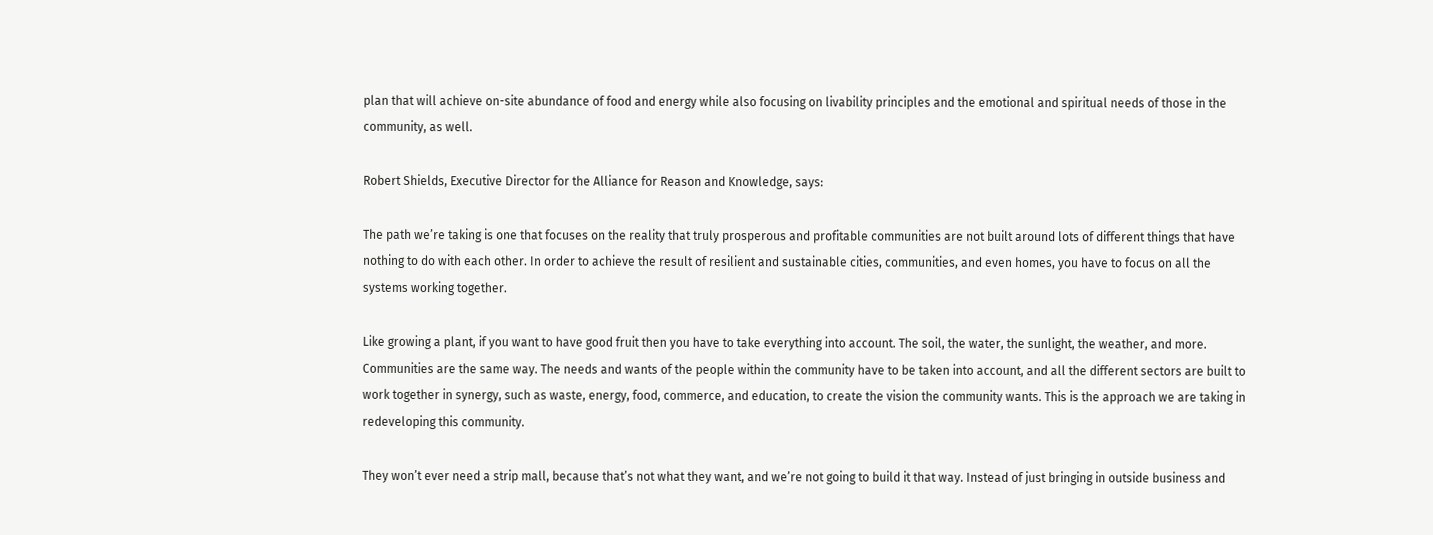plan that will achieve on-site abundance of food and energy while also focusing on livability principles and the emotional and spiritual needs of those in the community, as well.

Robert Shields, Executive Director for the Alliance for Reason and Knowledge, says:

The path we’re taking is one that focuses on the reality that truly prosperous and profitable communities are not built around lots of different things that have nothing to do with each other. In order to achieve the result of resilient and sustainable cities, communities, and even homes, you have to focus on all the systems working together.

Like growing a plant, if you want to have good fruit then you have to take everything into account. The soil, the water, the sunlight, the weather, and more. Communities are the same way. The needs and wants of the people within the community have to be taken into account, and all the different sectors are built to work together in synergy, such as waste, energy, food, commerce, and education, to create the vision the community wants. This is the approach we are taking in redeveloping this community.

They won’t ever need a strip mall, because that’s not what they want, and we’re not going to build it that way. Instead of just bringing in outside business and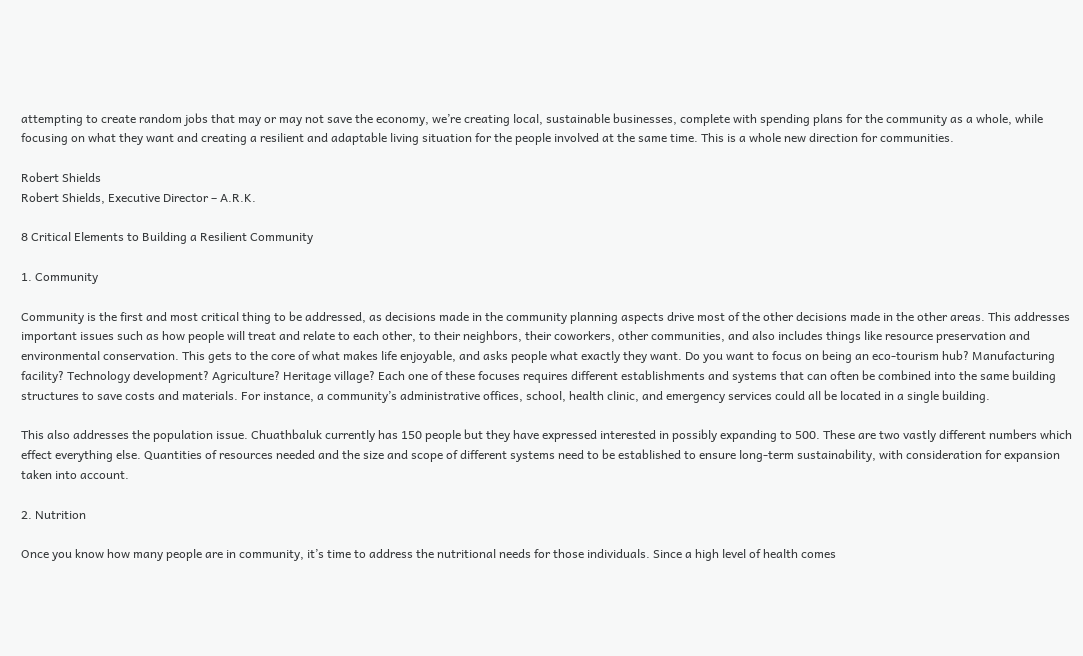attempting to create random jobs that may or may not save the economy, we’re creating local, sustainable businesses, complete with spending plans for the community as a whole, while focusing on what they want and creating a resilient and adaptable living situation for the people involved at the same time. This is a whole new direction for communities.

Robert Shields
Robert Shields, Executive Director – A.R.K.

8 Critical Elements to Building a Resilient Community

1. Community

Community is the first and most critical thing to be addressed, as decisions made in the community planning aspects drive most of the other decisions made in the other areas. This addresses important issues such as how people will treat and relate to each other, to their neighbors, their coworkers, other communities, and also includes things like resource preservation and environmental conservation. This gets to the core of what makes life enjoyable, and asks people what exactly they want. Do you want to focus on being an eco-tourism hub? Manufacturing facility? Technology development? Agriculture? Heritage village? Each one of these focuses requires different establishments and systems that can often be combined into the same building structures to save costs and materials. For instance, a community’s administrative offices, school, health clinic, and emergency services could all be located in a single building.

This also addresses the population issue. Chuathbaluk currently has 150 people but they have expressed interested in possibly expanding to 500. These are two vastly different numbers which effect everything else. Quantities of resources needed and the size and scope of different systems need to be established to ensure long-term sustainability, with consideration for expansion taken into account.

2. Nutrition

Once you know how many people are in community, it’s time to address the nutritional needs for those individuals. Since a high level of health comes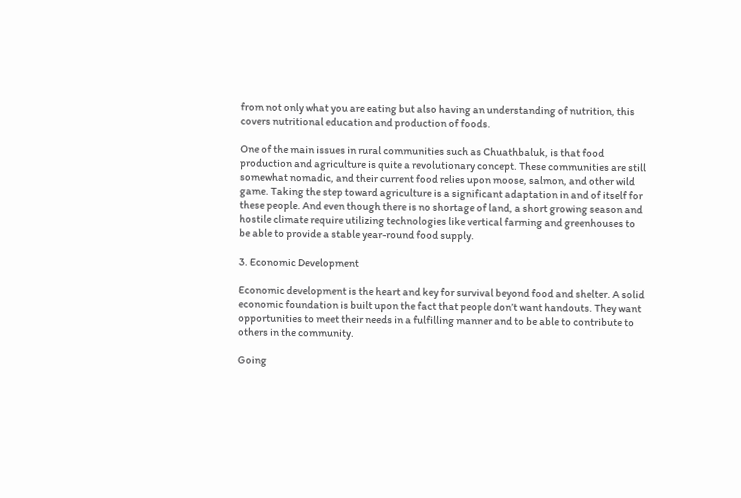from not only what you are eating but also having an understanding of nutrition, this covers nutritional education and production of foods.

One of the main issues in rural communities such as Chuathbaluk, is that food production and agriculture is quite a revolutionary concept. These communities are still somewhat nomadic, and their current food relies upon moose, salmon, and other wild game. Taking the step toward agriculture is a significant adaptation in and of itself for these people. And even though there is no shortage of land, a short growing season and hostile climate require utilizing technologies like vertical farming and greenhouses to be able to provide a stable year-round food supply.

3. Economic Development

Economic development is the heart and key for survival beyond food and shelter. A solid economic foundation is built upon the fact that people don’t want handouts. They want opportunities to meet their needs in a fulfilling manner and to be able to contribute to others in the community.

Going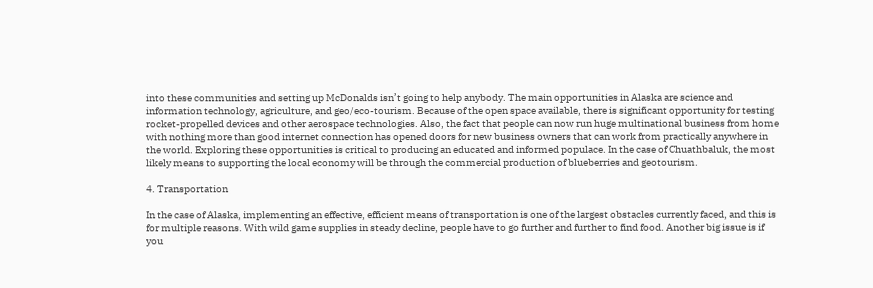into these communities and setting up McDonalds isn’t going to help anybody. The main opportunities in Alaska are science and information technology, agriculture, and geo/eco-tourism. Because of the open space available, there is significant opportunity for testing rocket-propelled devices and other aerospace technologies. Also, the fact that people can now run huge multinational business from home with nothing more than good internet connection has opened doors for new business owners that can work from practically anywhere in the world. Exploring these opportunities is critical to producing an educated and informed populace. In the case of Chuathbaluk, the most likely means to supporting the local economy will be through the commercial production of blueberries and geotourism.

4. Transportation

In the case of Alaska, implementing an effective, efficient means of transportation is one of the largest obstacles currently faced, and this is for multiple reasons. With wild game supplies in steady decline, people have to go further and further to find food. Another big issue is if you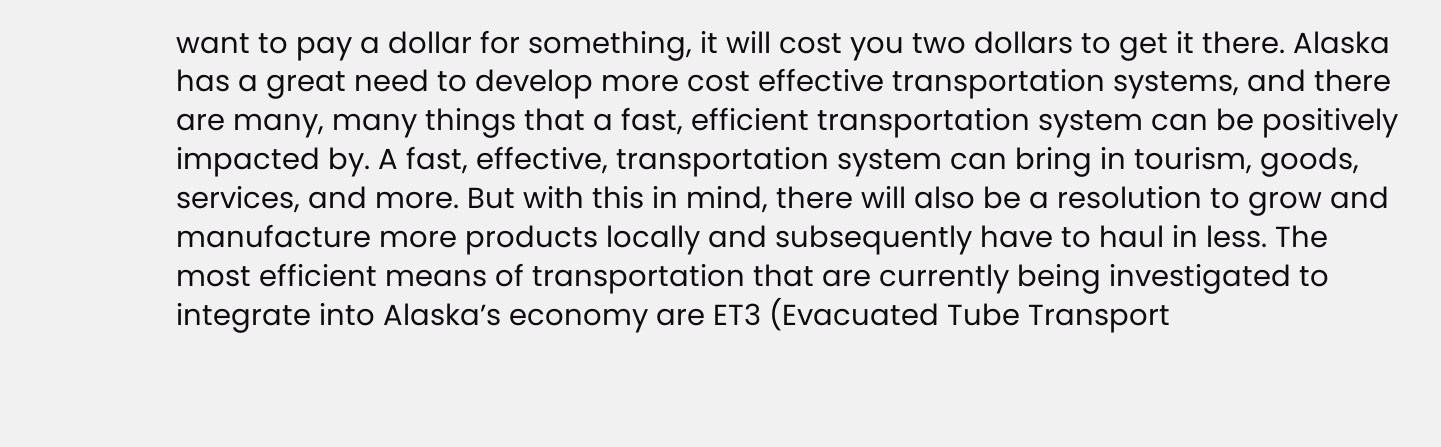want to pay a dollar for something, it will cost you two dollars to get it there. Alaska has a great need to develop more cost effective transportation systems, and there are many, many things that a fast, efficient transportation system can be positively impacted by. A fast, effective, transportation system can bring in tourism, goods, services, and more. But with this in mind, there will also be a resolution to grow and manufacture more products locally and subsequently have to haul in less. The most efficient means of transportation that are currently being investigated to integrate into Alaska’s economy are ET3 (Evacuated Tube Transport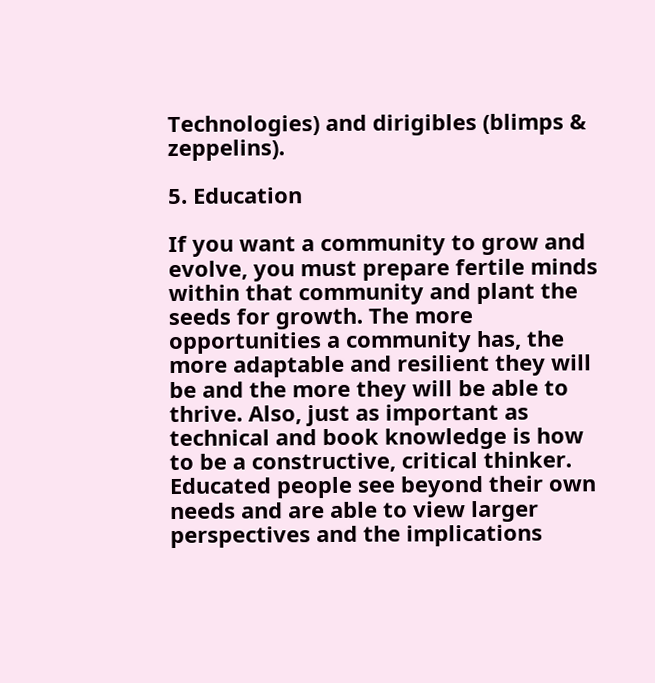Technologies) and dirigibles (blimps & zeppelins).

5. Education

If you want a community to grow and evolve, you must prepare fertile minds within that community and plant the seeds for growth. The more opportunities a community has, the more adaptable and resilient they will be and the more they will be able to thrive. Also, just as important as technical and book knowledge is how to be a constructive, critical thinker. Educated people see beyond their own needs and are able to view larger perspectives and the implications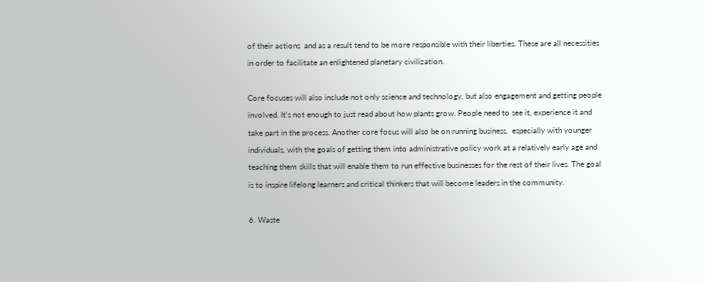of their actions  and as a result tend to be more responsible with their liberties. These are all necessities in order to facilitate an enlightened planetary civilization.

Core focuses will also include not only science and technology, but also engagement and getting people involved. It’s not enough to just read about how plants grow. People need to see it, experience it and take part in the process. Another core focus will also be on running business,  especially with younger individuals, with the goals of getting them into administrative policy work at a relatively early age and teaching them skills that will enable them to run effective businesses for the rest of their lives. The goal is to inspire lifelong learners and critical thinkers that will become leaders in the community.

6. Waste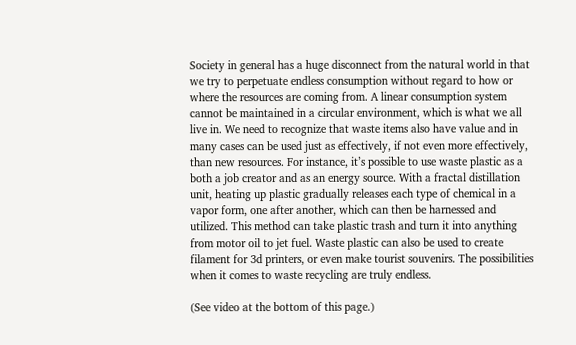Society in general has a huge disconnect from the natural world in that we try to perpetuate endless consumption without regard to how or where the resources are coming from. A linear consumption system cannot be maintained in a circular environment, which is what we all live in. We need to recognize that waste items also have value and in many cases can be used just as effectively, if not even more effectively, than new resources. For instance, it’s possible to use waste plastic as a both a job creator and as an energy source. With a fractal distillation unit, heating up plastic gradually releases each type of chemical in a vapor form, one after another, which can then be harnessed and utilized. This method can take plastic trash and turn it into anything from motor oil to jet fuel. Waste plastic can also be used to create filament for 3d printers, or even make tourist souvenirs. The possibilities when it comes to waste recycling are truly endless.

(See video at the bottom of this page.)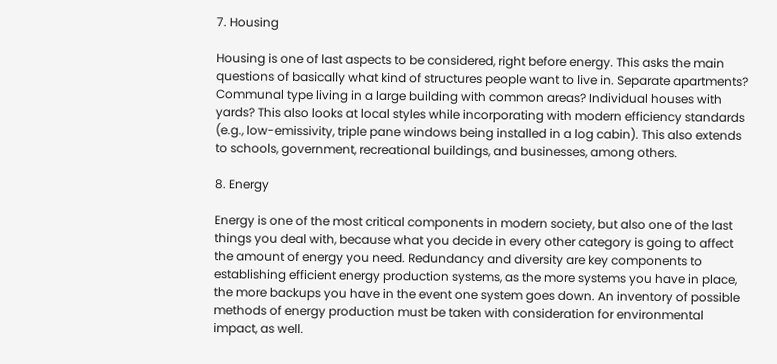7. Housing

Housing is one of last aspects to be considered, right before energy. This asks the main questions of basically what kind of structures people want to live in. Separate apartments? Communal type living in a large building with common areas? Individual houses with yards? This also looks at local styles while incorporating with modern efficiency standards (e.g., low-emissivity, triple pane windows being installed in a log cabin). This also extends to schools, government, recreational buildings, and businesses, among others.

8. Energy

Energy is one of the most critical components in modern society, but also one of the last things you deal with, because what you decide in every other category is going to affect the amount of energy you need. Redundancy and diversity are key components to establishing efficient energy production systems, as the more systems you have in place, the more backups you have in the event one system goes down. An inventory of possible methods of energy production must be taken with consideration for environmental impact, as well.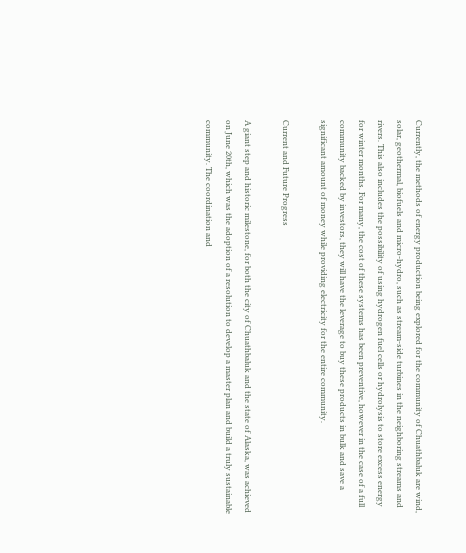Currently, the methods of energy production being explored for the community of Chuathbaluk are wind, solar, geothermal, biofuels and micro-hydro, such as stream-side turbines in the neighboring streams and rivers. This also includes the possibility of using hydrogen fuel cells or hydrolysis to store excess energy for winter months. For many, the cost of these systems has been preventive, however in the case of a full community backed by investors, they will have the leverage to buy these products in bulk and save a significant amount of money while providing electricity for the entire community.

Current and Future Progress

A giant step and historic milestone, for both the city of Chuathbaluk and the state of Alaska, was achieved on June 20th, which was the adoption of a resolution to develop a master plan and build a truly sustainable community. The coordination and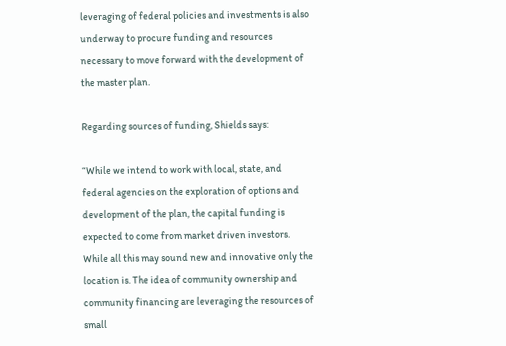leveraging of federal policies and investments is also underway to procure funding and resources necessary to move forward with the development of the master plan.

Regarding sources of funding, Shields says:

“While we intend to work with local, state, and federal agencies on the exploration of options and development of the plan, the capital funding is expected to come from market driven investors. While all this may sound new and innovative only the location is. The idea of community ownership and community financing are leveraging the resources of small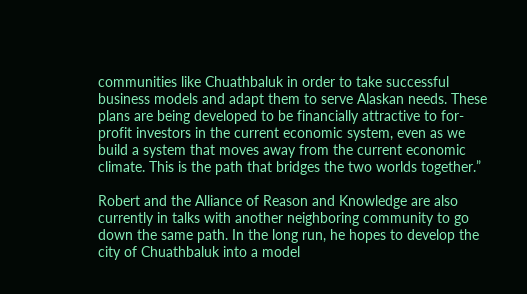communities like Chuathbaluk in order to take successful business models and adapt them to serve Alaskan needs. These plans are being developed to be financially attractive to for-profit investors in the current economic system, even as we build a system that moves away from the current economic climate. This is the path that bridges the two worlds together.”

Robert and the Alliance of Reason and Knowledge are also currently in talks with another neighboring community to go down the same path. In the long run, he hopes to develop the city of Chuathbaluk into a model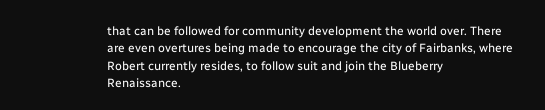that can be followed for community development the world over. There are even overtures being made to encourage the city of Fairbanks, where Robert currently resides, to follow suit and join the Blueberry Renaissance.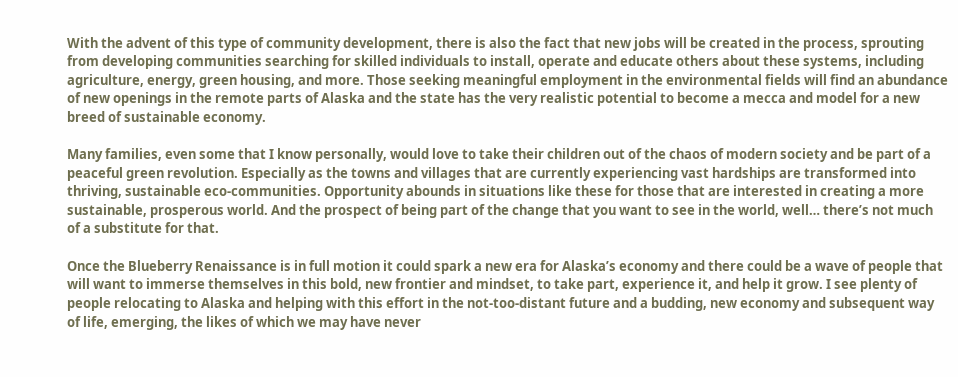With the advent of this type of community development, there is also the fact that new jobs will be created in the process, sprouting from developing communities searching for skilled individuals to install, operate and educate others about these systems, including agriculture, energy, green housing, and more. Those seeking meaningful employment in the environmental fields will find an abundance of new openings in the remote parts of Alaska and the state has the very realistic potential to become a mecca and model for a new breed of sustainable economy.

Many families, even some that I know personally, would love to take their children out of the chaos of modern society and be part of a peaceful green revolution. Especially as the towns and villages that are currently experiencing vast hardships are transformed into thriving, sustainable eco-communities. Opportunity abounds in situations like these for those that are interested in creating a more sustainable, prosperous world. And the prospect of being part of the change that you want to see in the world, well… there’s not much of a substitute for that.

Once the Blueberry Renaissance is in full motion it could spark a new era for Alaska’s economy and there could be a wave of people that will want to immerse themselves in this bold, new frontier and mindset, to take part, experience it, and help it grow. I see plenty of people relocating to Alaska and helping with this effort in the not-too-distant future and a budding, new economy and subsequent way of life, emerging, the likes of which we may have never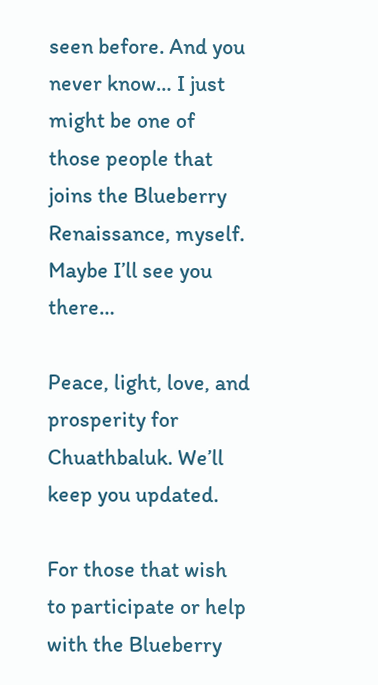seen before. And you never know… I just might be one of those people that joins the Blueberry Renaissance, myself. Maybe I’ll see you there…

Peace, light, love, and prosperity for Chuathbaluk. We’ll keep you updated.

For those that wish to participate or help with the Blueberry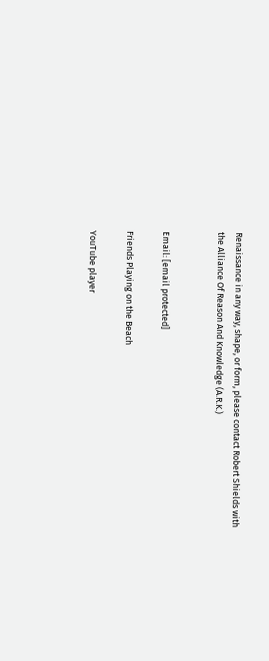Renaissance in any way, shape, or form, please contact Robert Shields with the Alliance Of Reason And Knowledge (A.R.K.)


Email: [email protected]

Friends Playing on the Beach

YouTube player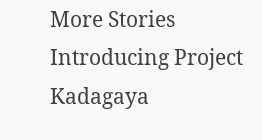More Stories
Introducing Project Kadagaya